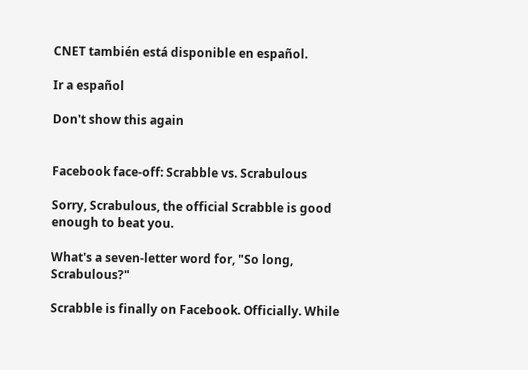CNET también está disponible en español.

Ir a español

Don't show this again


Facebook face-off: Scrabble vs. Scrabulous

Sorry, Scrabulous, the official Scrabble is good enough to beat you.

What's a seven-letter word for, "So long, Scrabulous?"

Scrabble is finally on Facebook. Officially. While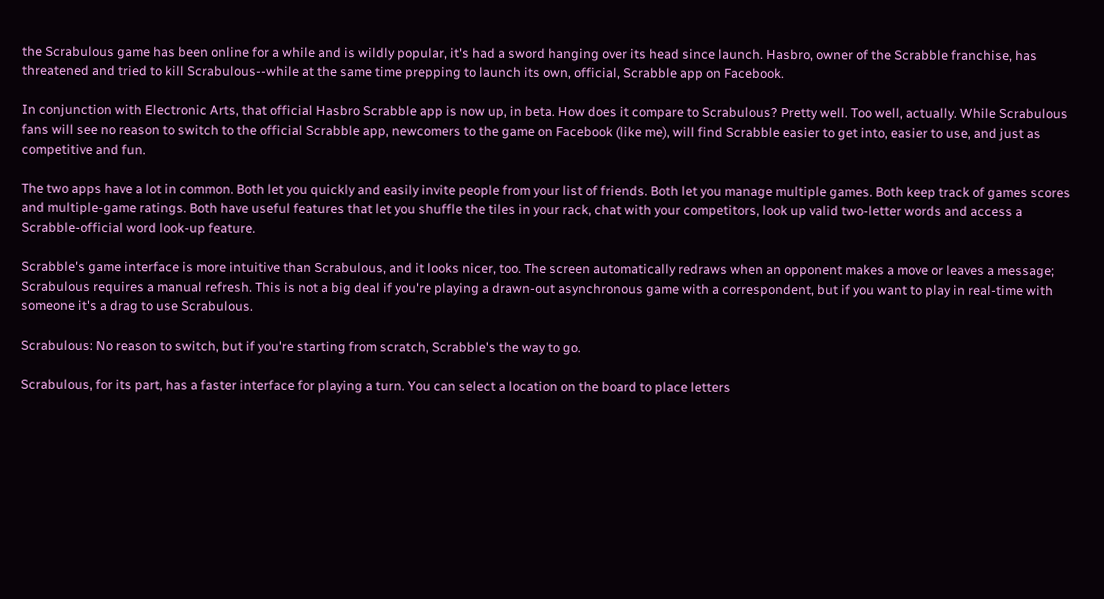the Scrabulous game has been online for a while and is wildly popular, it's had a sword hanging over its head since launch. Hasbro, owner of the Scrabble franchise, has threatened and tried to kill Scrabulous--while at the same time prepping to launch its own, official, Scrabble app on Facebook.

In conjunction with Electronic Arts, that official Hasbro Scrabble app is now up, in beta. How does it compare to Scrabulous? Pretty well. Too well, actually. While Scrabulous fans will see no reason to switch to the official Scrabble app, newcomers to the game on Facebook (like me), will find Scrabble easier to get into, easier to use, and just as competitive and fun.

The two apps have a lot in common. Both let you quickly and easily invite people from your list of friends. Both let you manage multiple games. Both keep track of games scores and multiple-game ratings. Both have useful features that let you shuffle the tiles in your rack, chat with your competitors, look up valid two-letter words and access a Scrabble-official word look-up feature.

Scrabble's game interface is more intuitive than Scrabulous, and it looks nicer, too. The screen automatically redraws when an opponent makes a move or leaves a message; Scrabulous requires a manual refresh. This is not a big deal if you're playing a drawn-out asynchronous game with a correspondent, but if you want to play in real-time with someone it's a drag to use Scrabulous.

Scrabulous: No reason to switch, but if you're starting from scratch, Scrabble's the way to go.

Scrabulous, for its part, has a faster interface for playing a turn. You can select a location on the board to place letters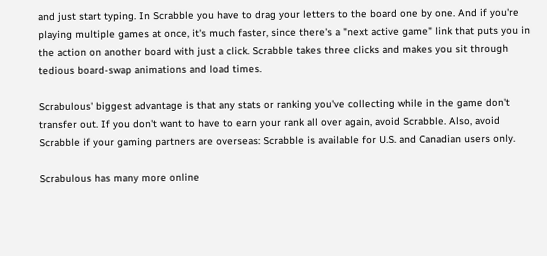and just start typing. In Scrabble you have to drag your letters to the board one by one. And if you're playing multiple games at once, it's much faster, since there's a "next active game" link that puts you in the action on another board with just a click. Scrabble takes three clicks and makes you sit through tedious board-swap animations and load times.

Scrabulous' biggest advantage is that any stats or ranking you've collecting while in the game don't transfer out. If you don't want to have to earn your rank all over again, avoid Scrabble. Also, avoid Scrabble if your gaming partners are overseas: Scrabble is available for U.S. and Canadian users only.

Scrabulous has many more online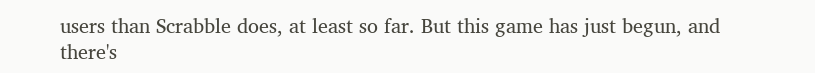users than Scrabble does, at least so far. But this game has just begun, and there's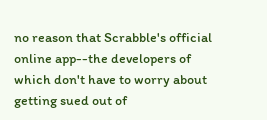no reason that Scrabble's official online app--the developers of which don't have to worry about getting sued out of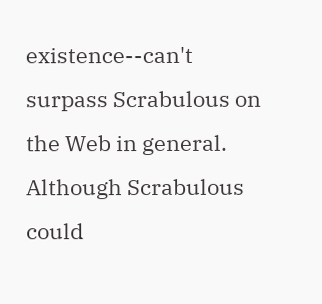existence--can't surpass Scrabulous on the Web in general. Although Scrabulous could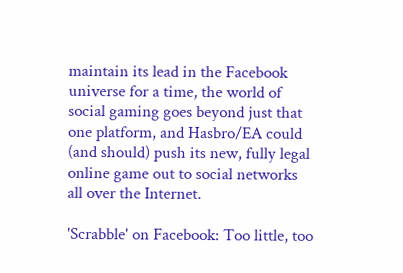maintain its lead in the Facebook universe for a time, the world of social gaming goes beyond just that one platform, and Hasbro/EA could (and should) push its new, fully legal online game out to social networks all over the Internet.

'Scrabble' on Facebook: Too little, too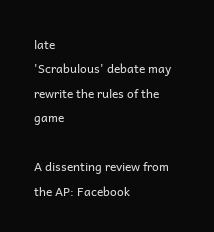late
'Scrabulous' debate may rewrite the rules of the game

A dissenting review from the AP: Facebook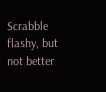Scrabble flashy, but not better